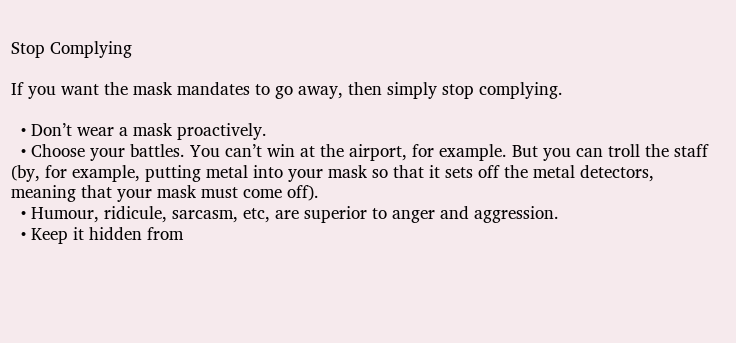Stop Complying

If you want the mask mandates to go away, then simply stop complying.

  • Don’t wear a mask proactively.
  • Choose your battles. You can’t win at the airport, for example. But you can troll the staff (by, for example, putting metal into your mask so that it sets off the metal detectors, meaning that your mask must come off).
  • Humour, ridicule, sarcasm, etc, are superior to anger and aggression.
  • Keep it hidden from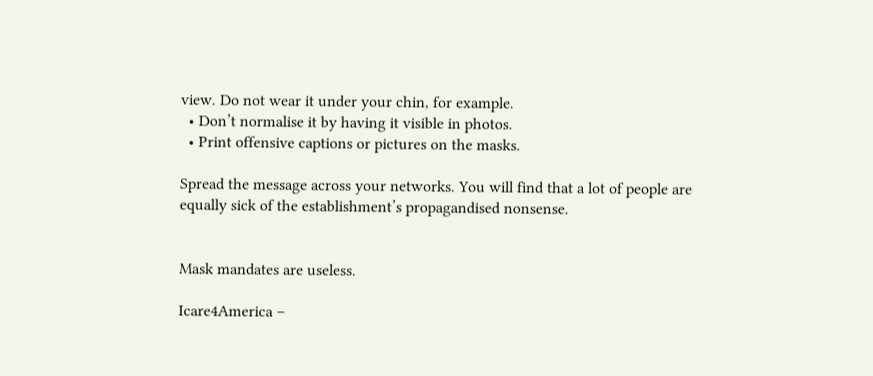view. Do not wear it under your chin, for example.
  • Don’t normalise it by having it visible in photos.
  • Print offensive captions or pictures on the masks.

Spread the message across your networks. You will find that a lot of people are equally sick of the establishment’s propagandised nonsense.


Mask mandates are useless.

Icare4America –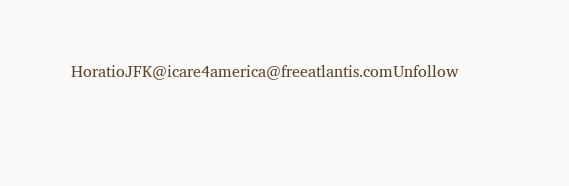HoratioJFK@icare4america@freeatlantis.comUnfollow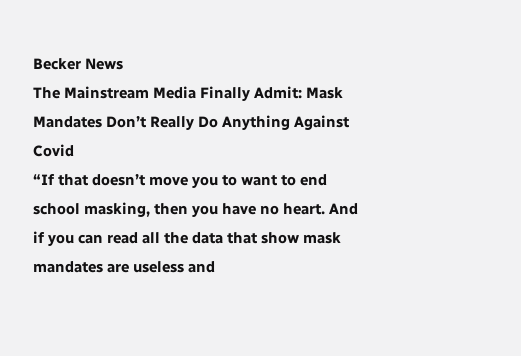Becker News
The Mainstream Media Finally Admit: Mask Mandates Don’t Really Do Anything Against Covid
“If that doesn’t move you to want to end school masking, then you have no heart. And if you can read all the data that show mask mandates are useless and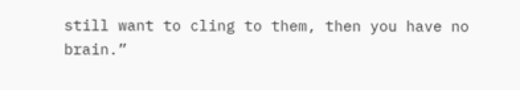still want to cling to them, then you have no brain.”